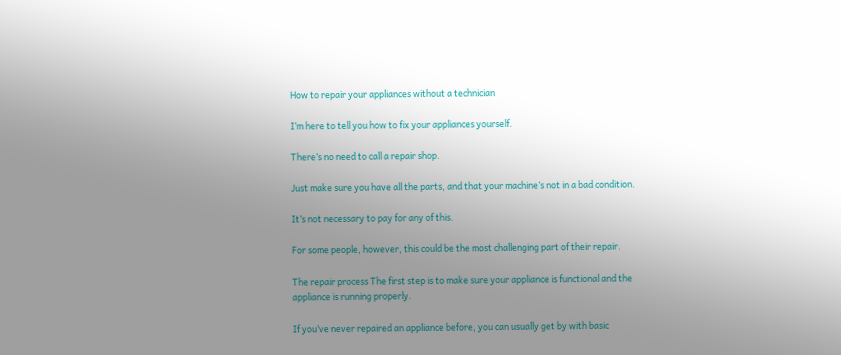How to repair your appliances without a technician

I’m here to tell you how to fix your appliances yourself.

There’s no need to call a repair shop.

Just make sure you have all the parts, and that your machine’s not in a bad condition.

It’s not necessary to pay for any of this.

For some people, however, this could be the most challenging part of their repair.

The repair process The first step is to make sure your appliance is functional and the appliance is running properly.

If you’ve never repaired an appliance before, you can usually get by with basic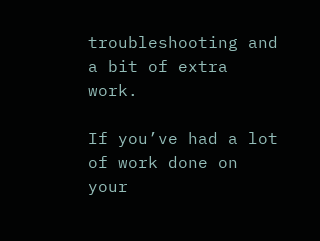troubleshooting and a bit of extra work.

If you’ve had a lot of work done on your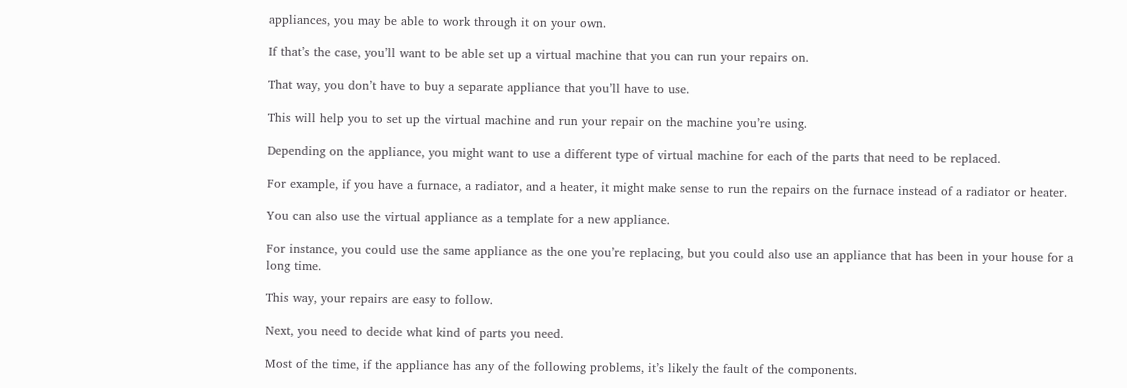appliances, you may be able to work through it on your own.

If that’s the case, you’ll want to be able set up a virtual machine that you can run your repairs on.

That way, you don’t have to buy a separate appliance that you’ll have to use.

This will help you to set up the virtual machine and run your repair on the machine you’re using.

Depending on the appliance, you might want to use a different type of virtual machine for each of the parts that need to be replaced.

For example, if you have a furnace, a radiator, and a heater, it might make sense to run the repairs on the furnace instead of a radiator or heater.

You can also use the virtual appliance as a template for a new appliance.

For instance, you could use the same appliance as the one you’re replacing, but you could also use an appliance that has been in your house for a long time.

This way, your repairs are easy to follow.

Next, you need to decide what kind of parts you need.

Most of the time, if the appliance has any of the following problems, it’s likely the fault of the components.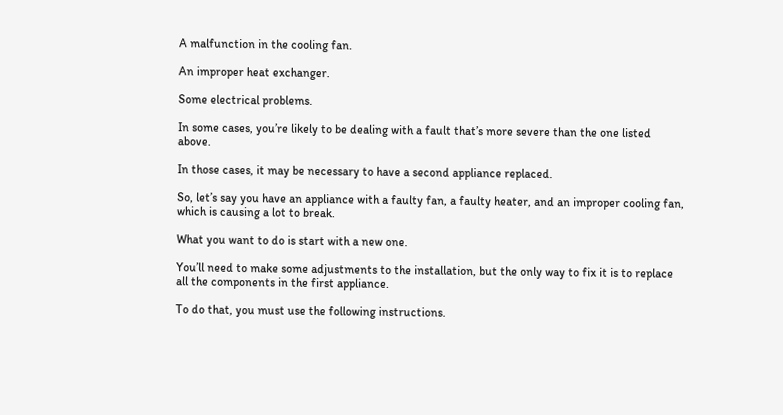A malfunction in the cooling fan.

An improper heat exchanger.

Some electrical problems.

In some cases, you’re likely to be dealing with a fault that’s more severe than the one listed above.

In those cases, it may be necessary to have a second appliance replaced.

So, let’s say you have an appliance with a faulty fan, a faulty heater, and an improper cooling fan, which is causing a lot to break.

What you want to do is start with a new one.

You’ll need to make some adjustments to the installation, but the only way to fix it is to replace all the components in the first appliance.

To do that, you must use the following instructions.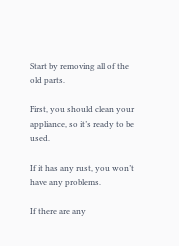Start by removing all of the old parts.

First, you should clean your appliance, so it’s ready to be used.

If it has any rust, you won’t have any problems.

If there are any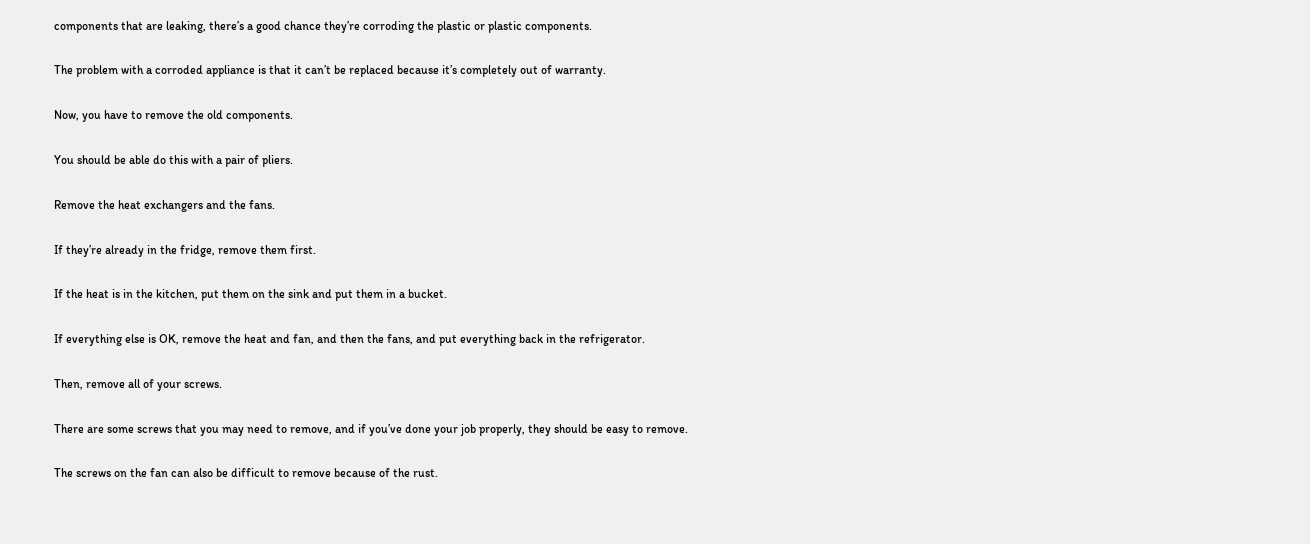components that are leaking, there’s a good chance they’re corroding the plastic or plastic components.

The problem with a corroded appliance is that it can’t be replaced because it’s completely out of warranty.

Now, you have to remove the old components.

You should be able do this with a pair of pliers.

Remove the heat exchangers and the fans.

If they’re already in the fridge, remove them first.

If the heat is in the kitchen, put them on the sink and put them in a bucket.

If everything else is OK, remove the heat and fan, and then the fans, and put everything back in the refrigerator.

Then, remove all of your screws.

There are some screws that you may need to remove, and if you’ve done your job properly, they should be easy to remove.

The screws on the fan can also be difficult to remove because of the rust.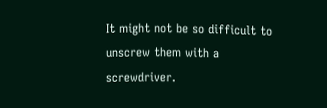It might not be so difficult to unscrew them with a screwdriver.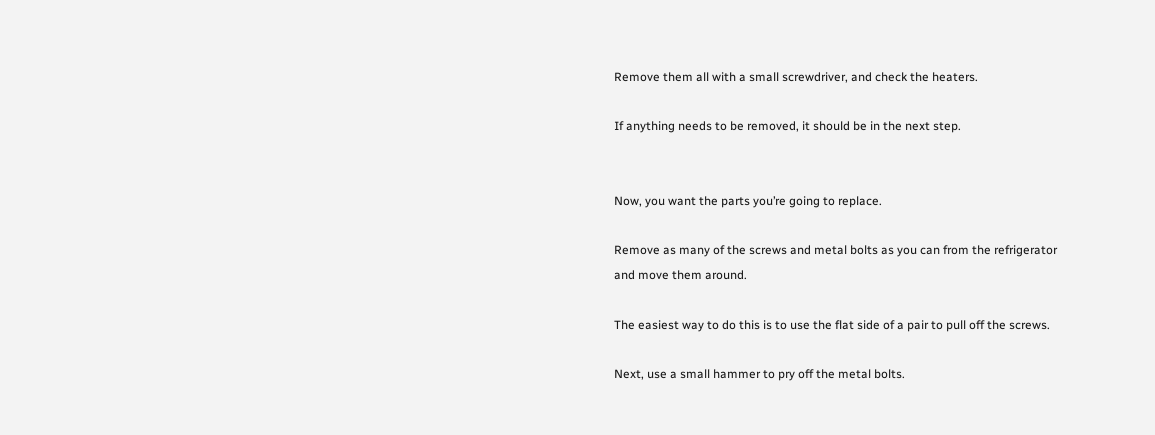Remove them all with a small screwdriver, and check the heaters.

If anything needs to be removed, it should be in the next step.


Now, you want the parts you’re going to replace.

Remove as many of the screws and metal bolts as you can from the refrigerator and move them around.

The easiest way to do this is to use the flat side of a pair to pull off the screws.

Next, use a small hammer to pry off the metal bolts.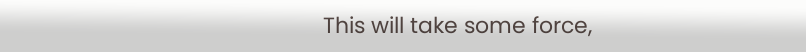This will take some force,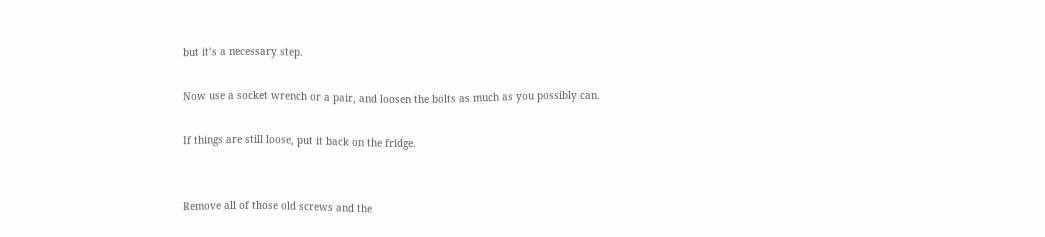but it’s a necessary step.

Now use a socket wrench or a pair, and loosen the bolts as much as you possibly can.

If things are still loose, put it back on the fridge.


Remove all of those old screws and the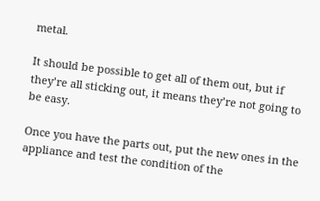metal.

It should be possible to get all of them out, but if they’re all sticking out, it means they’re not going to be easy.

Once you have the parts out, put the new ones in the appliance and test the condition of the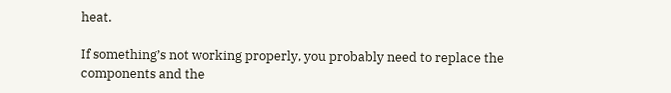heat.

If something’s not working properly, you probably need to replace the components and the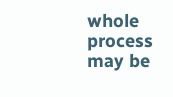whole process may be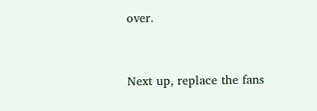over.


Next up, replace the fans